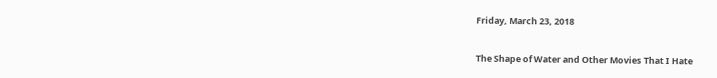Friday, March 23, 2018

The Shape of Water and Other Movies That I Hate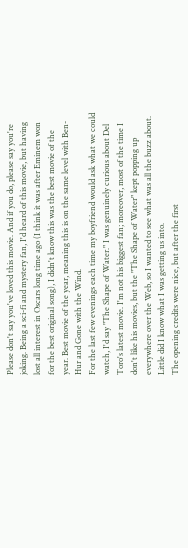Please don't say you've loved this movie. And if you do, please say you're joking. Being a sci-fi and mystery fan, I'd heard of this movie, but having lost all interest in Oscars long time ago (I think it was after Eminem won for the best original song), I didn't know this was the best movie of the year. Best movie of the year, meaning this is on the same level with Ben-Hur and Gone with the Wind.
For the last few evenings each time my boyfriend would ask what we could watch, I'd say "The Shape of Water." I was genuinely curious about Del Toro's latest movie. I'm not his biggest fan; moreover, most of the time I don't like his movies, but the "The Shape of Water" kept popping up everywhere over the Web, so I wanted to see what was all the buzz about.
Little did I know what I was getting us into.
The opening credits were nice, but after the first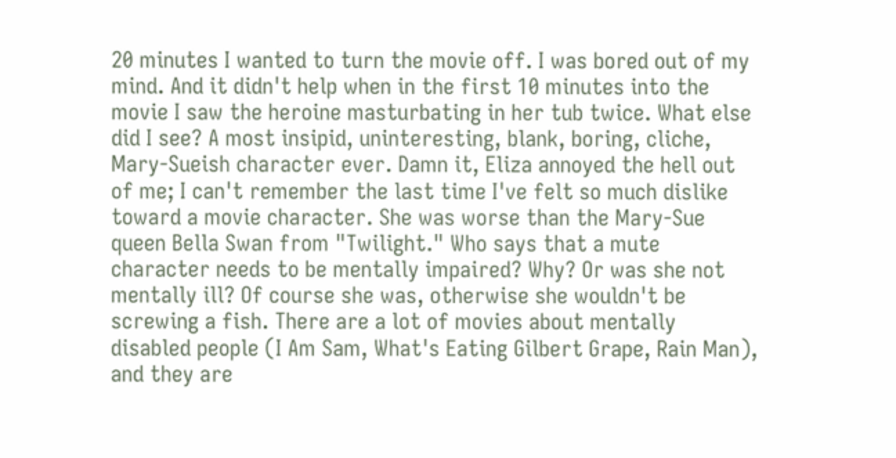20 minutes I wanted to turn the movie off. I was bored out of my mind. And it didn't help when in the first 10 minutes into the movie I saw the heroine masturbating in her tub twice. What else did I see? A most insipid, uninteresting, blank, boring, cliche, Mary-Sueish character ever. Damn it, Eliza annoyed the hell out of me; I can't remember the last time I've felt so much dislike toward a movie character. She was worse than the Mary-Sue queen Bella Swan from "Twilight." Who says that a mute character needs to be mentally impaired? Why? Or was she not mentally ill? Of course she was, otherwise she wouldn't be screwing a fish. There are a lot of movies about mentally disabled people (I Am Sam, What's Eating Gilbert Grape, Rain Man), and they are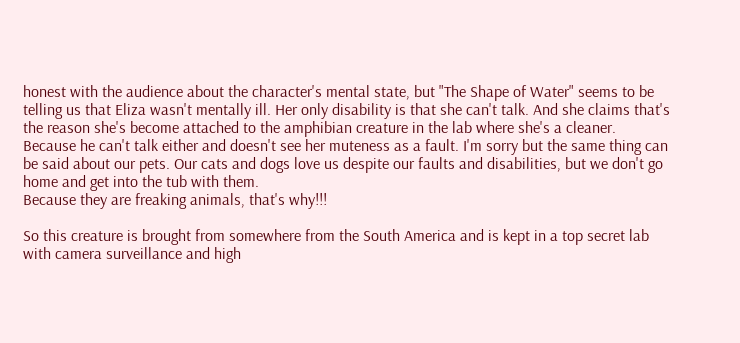honest with the audience about the character's mental state, but "The Shape of Water" seems to be telling us that Eliza wasn't mentally ill. Her only disability is that she can't talk. And she claims that's the reason she's become attached to the amphibian creature in the lab where she's a cleaner.
Because he can't talk either and doesn't see her muteness as a fault. I'm sorry but the same thing can be said about our pets. Our cats and dogs love us despite our faults and disabilities, but we don't go home and get into the tub with them.
Because they are freaking animals, that's why!!!

So this creature is brought from somewhere from the South America and is kept in a top secret lab with camera surveillance and high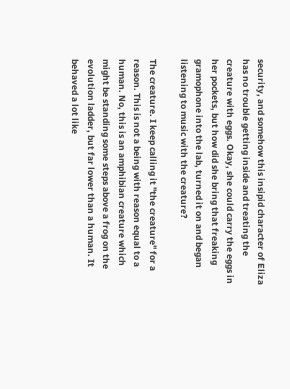security, and somehow this insipid character of Eliza has no trouble getting inside and treating the creature with eggs. Okay, she could carry the eggs in her pockets, but how did she bring that freaking gramophone into the lab, turned it on and began listening to music with the creature?

The creature. I keep calling it "the creature" for a reason. This is not a being with reason equal to a human. No, this is an amphibian creature which might be standing some steps above a frog on the evolution ladder, but far lower than a human. It behaved a lot like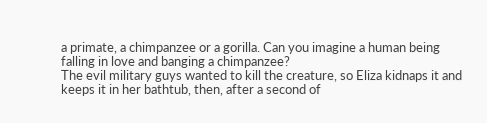a primate, a chimpanzee or a gorilla. Can you imagine a human being falling in love and banging a chimpanzee?
The evil military guys wanted to kill the creature, so Eliza kidnaps it and keeps it in her bathtub, then, after a second of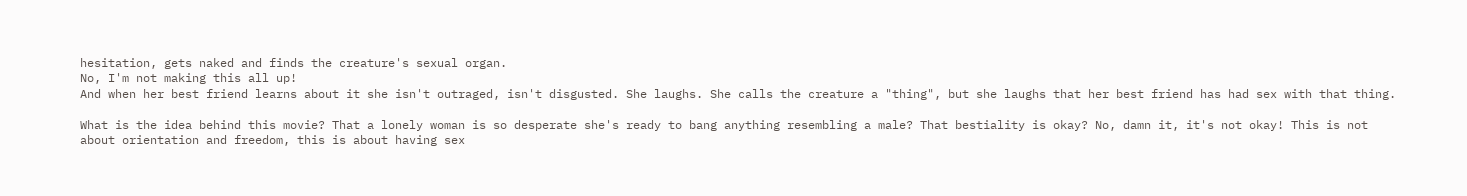hesitation, gets naked and finds the creature's sexual organ.
No, I'm not making this all up!
And when her best friend learns about it she isn't outraged, isn't disgusted. She laughs. She calls the creature a "thing", but she laughs that her best friend has had sex with that thing.

What is the idea behind this movie? That a lonely woman is so desperate she's ready to bang anything resembling a male? That bestiality is okay? No, damn it, it's not okay! This is not about orientation and freedom, this is about having sex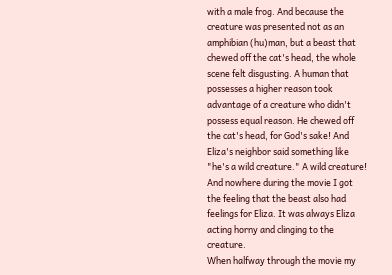with a male frog. And because the creature was presented not as an amphibian (hu)man, but a beast that chewed off the cat's head, the whole scene felt disgusting. A human that possesses a higher reason took advantage of a creature who didn't possess equal reason. He chewed off the cat's head, for God's sake! And Eliza's neighbor said something like "he's a wild creature." A wild creature!
And nowhere during the movie I got the feeling that the beast also had feelings for Eliza. It was always Eliza acting horny and clinging to the creature.
When halfway through the movie my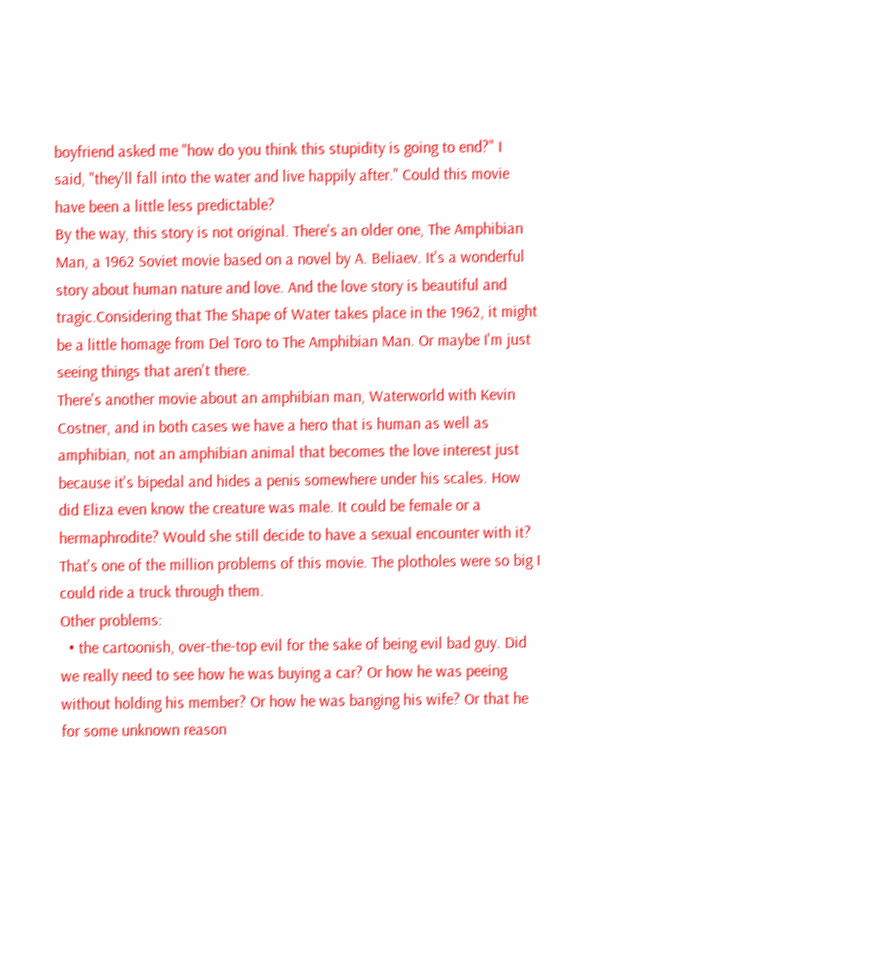boyfriend asked me "how do you think this stupidity is going to end?" I said, "they'll fall into the water and live happily after." Could this movie have been a little less predictable?
By the way, this story is not original. There's an older one, The Amphibian Man, a 1962 Soviet movie based on a novel by A. Beliaev. It's a wonderful story about human nature and love. And the love story is beautiful and tragic.Considering that The Shape of Water takes place in the 1962, it might be a little homage from Del Toro to The Amphibian Man. Or maybe I'm just seeing things that aren't there.
There's another movie about an amphibian man, Waterworld with Kevin Costner, and in both cases we have a hero that is human as well as amphibian, not an amphibian animal that becomes the love interest just because it's bipedal and hides a penis somewhere under his scales. How did Eliza even know the creature was male. It could be female or a hermaphrodite? Would she still decide to have a sexual encounter with it?
That's one of the million problems of this movie. The plotholes were so big I could ride a truck through them.
Other problems:
  • the cartoonish, over-the-top evil for the sake of being evil bad guy. Did we really need to see how he was buying a car? Or how he was peeing without holding his member? Or how he was banging his wife? Or that he for some unknown reason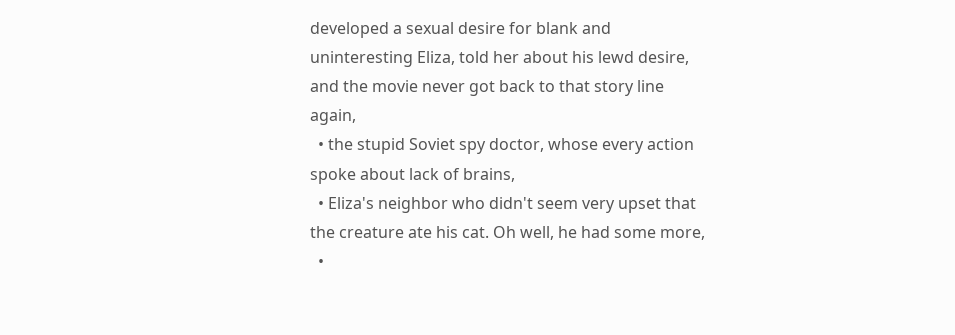developed a sexual desire for blank and uninteresting Eliza, told her about his lewd desire, and the movie never got back to that story line again,
  • the stupid Soviet spy doctor, whose every action spoke about lack of brains,
  • Eliza's neighbor who didn't seem very upset that the creature ate his cat. Oh well, he had some more,
  •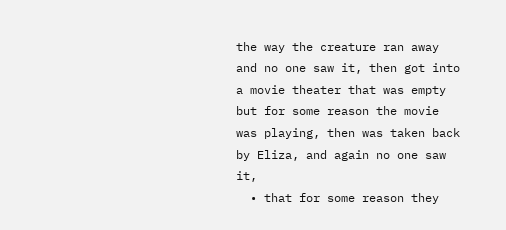the way the creature ran away and no one saw it, then got into a movie theater that was empty but for some reason the movie was playing, then was taken back by Eliza, and again no one saw it,
  • that for some reason they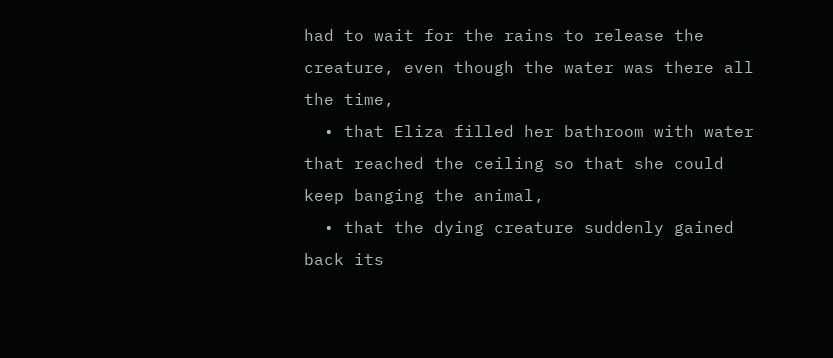had to wait for the rains to release the creature, even though the water was there all the time,
  • that Eliza filled her bathroom with water that reached the ceiling so that she could keep banging the animal,
  • that the dying creature suddenly gained back its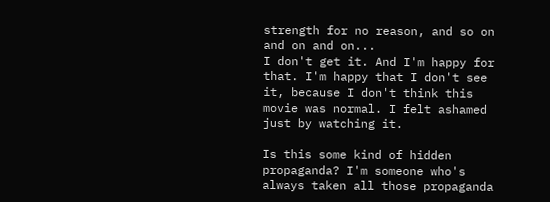strength for no reason, and so on and on and on...
I don't get it. And I'm happy for that. I'm happy that I don't see it, because I don't think this movie was normal. I felt ashamed just by watching it.

Is this some kind of hidden propaganda? I'm someone who's always taken all those propaganda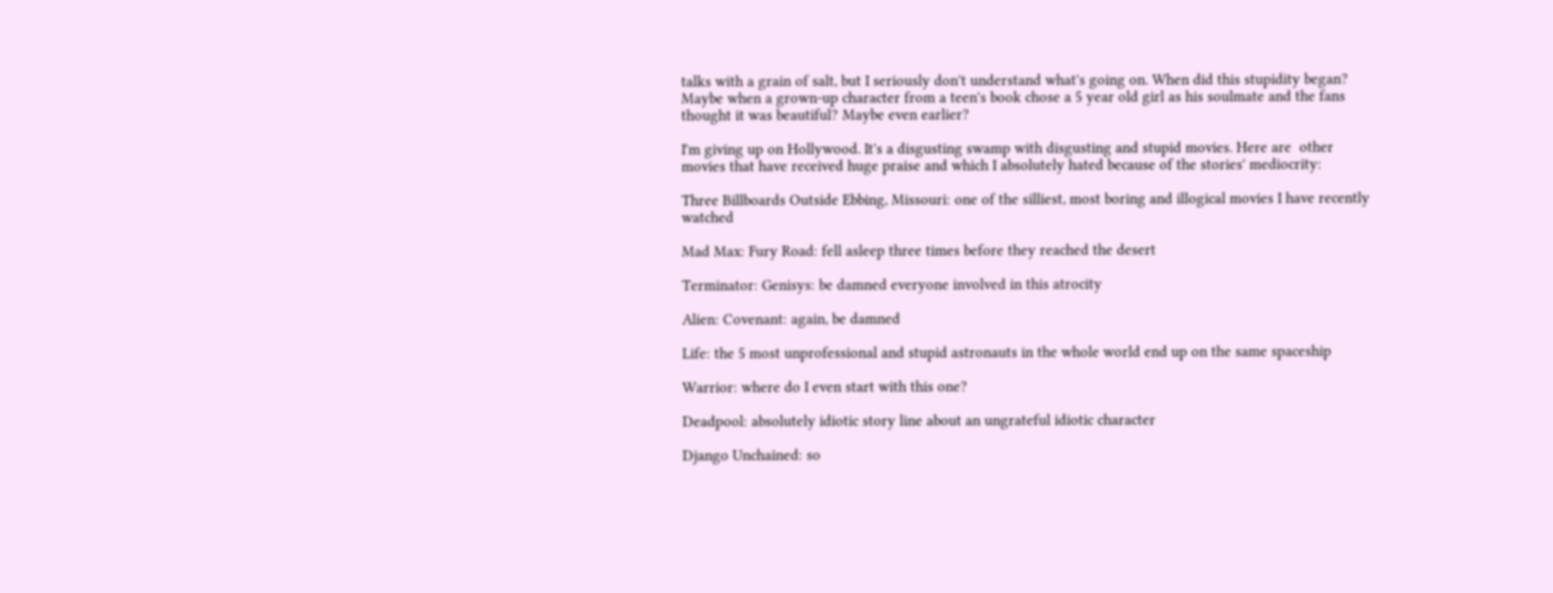talks with a grain of salt, but I seriously don't understand what's going on. When did this stupidity began? Maybe when a grown-up character from a teen's book chose a 5 year old girl as his soulmate and the fans thought it was beautiful? Maybe even earlier?

I'm giving up on Hollywood. It's a disgusting swamp with disgusting and stupid movies. Here are  other movies that have received huge praise and which I absolutely hated because of the stories' mediocrity:

Three Billboards Outside Ebbing, Missouri: one of the silliest, most boring and illogical movies I have recently watched

Mad Max: Fury Road: fell asleep three times before they reached the desert

Terminator: Genisys: be damned everyone involved in this atrocity

Alien: Covenant: again, be damned

Life: the 5 most unprofessional and stupid astronauts in the whole world end up on the same spaceship

Warrior: where do I even start with this one?

Deadpool: absolutely idiotic story line about an ungrateful idiotic character

Django Unchained: so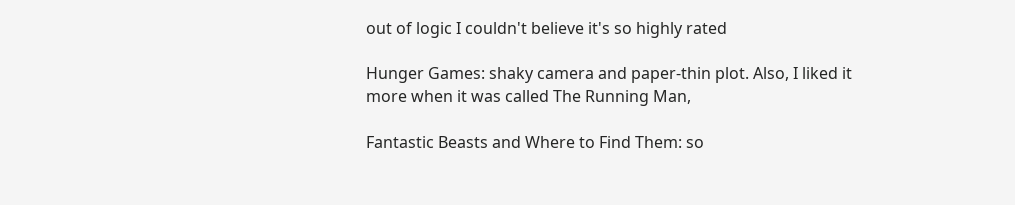out of logic I couldn't believe it's so highly rated

Hunger Games: shaky camera and paper-thin plot. Also, I liked it more when it was called The Running Man,

Fantastic Beasts and Where to Find Them: so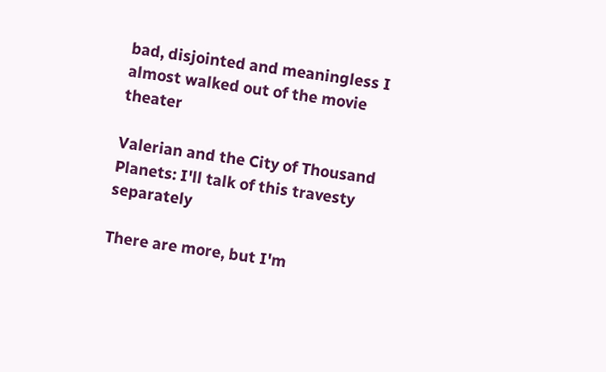bad, disjointed and meaningless I almost walked out of the movie theater

Valerian and the City of Thousand Planets: I'll talk of this travesty separately

There are more, but I'm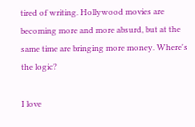tired of writing. Hollywood movies are becoming more and more absurd, but at the same time are bringing more money. Where's the logic?

I love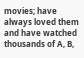movies; have always loved them and have watched thousands of A, B,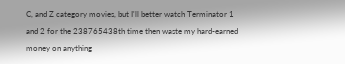C, and Z category movies, but I'll better watch Terminator 1 and 2 for the 238765438th time then waste my hard-earned money on anything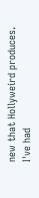new that Hollyweird produces. I've had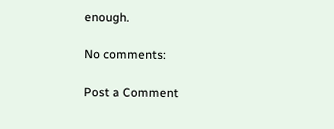enough.

No comments:

Post a Comment